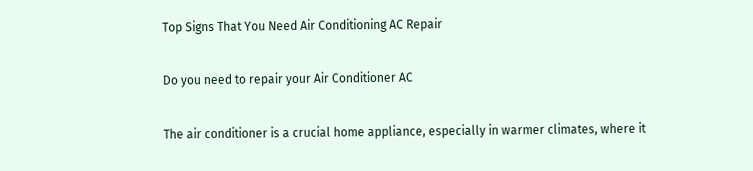Top Signs That You Need Air Conditioning AC Repair

Do you need to repair your Air Conditioner AC

The air conditioner is a crucial home appliance, especially in warmer climates, where it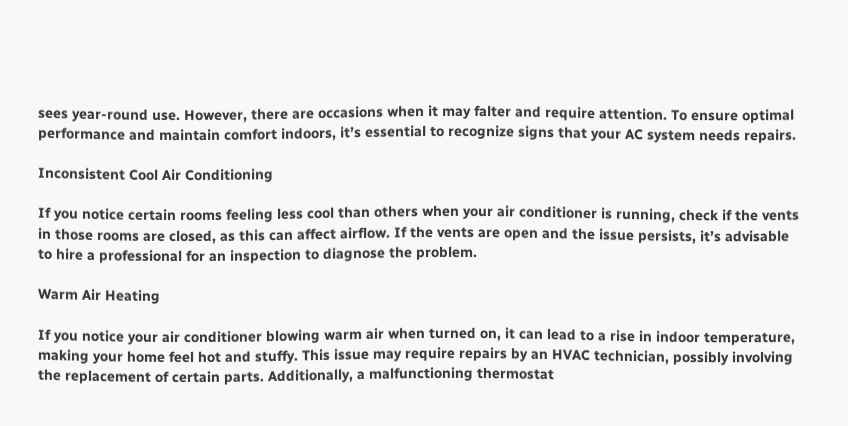sees year-round use. However, there are occasions when it may falter and require attention. To ensure optimal performance and maintain comfort indoors, it’s essential to recognize signs that your AC system needs repairs.

Inconsistent Cool Air Conditioning

If you notice certain rooms feeling less cool than others when your air conditioner is running, check if the vents in those rooms are closed, as this can affect airflow. If the vents are open and the issue persists, it’s advisable to hire a professional for an inspection to diagnose the problem.

Warm Air Heating

If you notice your air conditioner blowing warm air when turned on, it can lead to a rise in indoor temperature, making your home feel hot and stuffy. This issue may require repairs by an HVAC technician, possibly involving the replacement of certain parts. Additionally, a malfunctioning thermostat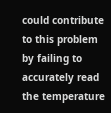could contribute to this problem by failing to accurately read the temperature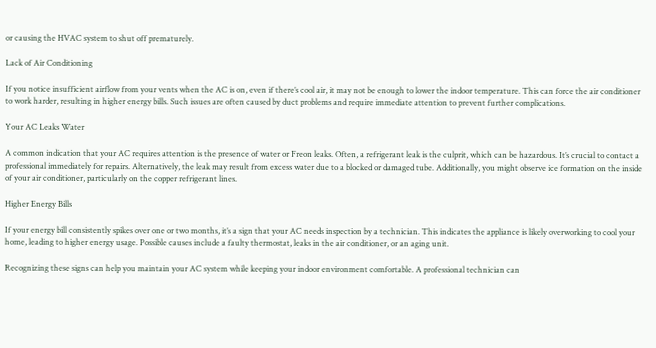or causing the HVAC system to shut off prematurely.

Lack of Air Conditioning

If you notice insufficient airflow from your vents when the AC is on, even if there’s cool air, it may not be enough to lower the indoor temperature. This can force the air conditioner to work harder, resulting in higher energy bills. Such issues are often caused by duct problems and require immediate attention to prevent further complications.

Your AC Leaks Water

A common indication that your AC requires attention is the presence of water or Freon leaks. Often, a refrigerant leak is the culprit, which can be hazardous. It’s crucial to contact a professional immediately for repairs. Alternatively, the leak may result from excess water due to a blocked or damaged tube. Additionally, you might observe ice formation on the inside of your air conditioner, particularly on the copper refrigerant lines.

Higher Energy Bills

If your energy bill consistently spikes over one or two months, it’s a sign that your AC needs inspection by a technician. This indicates the appliance is likely overworking to cool your home, leading to higher energy usage. Possible causes include a faulty thermostat, leaks in the air conditioner, or an aging unit.

Recognizing these signs can help you maintain your AC system while keeping your indoor environment comfortable. A professional technician can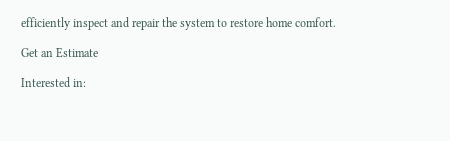efficiently inspect and repair the system to restore home comfort.

Get an Estimate

Interested in: